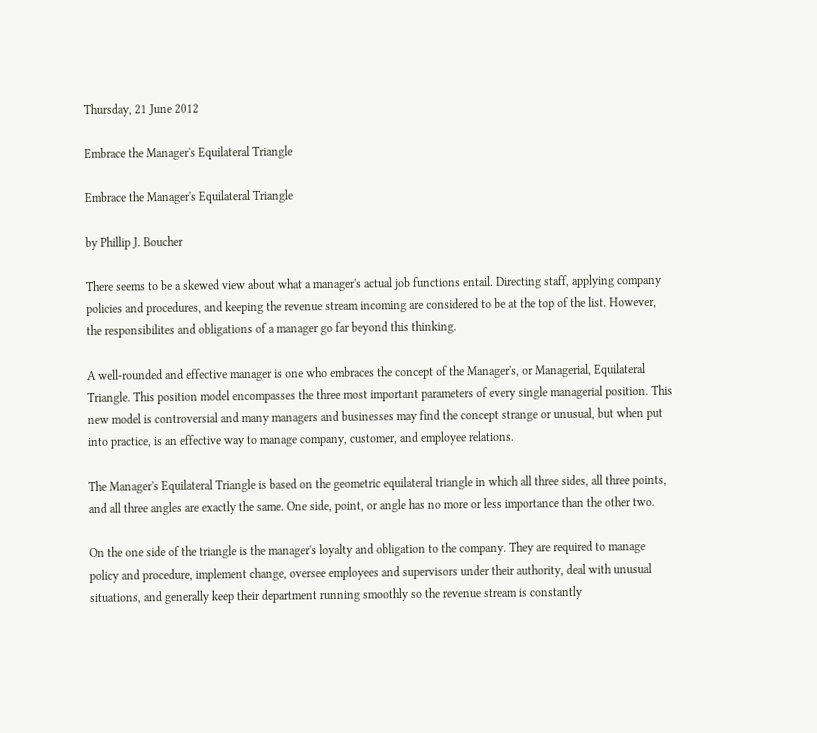Thursday, 21 June 2012

Embrace the Manager's Equilateral Triangle

Embrace the Manager's Equilateral Triangle

by Phillip J. Boucher

There seems to be a skewed view about what a manager's actual job functions entail. Directing staff, applying company policies and procedures, and keeping the revenue stream incoming are considered to be at the top of the list. However, the responsibilites and obligations of a manager go far beyond this thinking.

A well-rounded and effective manager is one who embraces the concept of the Manager's, or Managerial, Equilateral Triangle. This position model encompasses the three most important parameters of every single managerial position. This new model is controversial and many managers and businesses may find the concept strange or unusual, but when put into practice, is an effective way to manage company, customer, and employee relations.

The Manager's Equilateral Triangle is based on the geometric equilateral triangle in which all three sides, all three points, and all three angles are exactly the same. One side, point, or angle has no more or less importance than the other two.

On the one side of the triangle is the manager's loyalty and obligation to the company. They are required to manage policy and procedure, implement change, oversee employees and supervisors under their authority, deal with unusual situations, and generally keep their department running smoothly so the revenue stream is constantly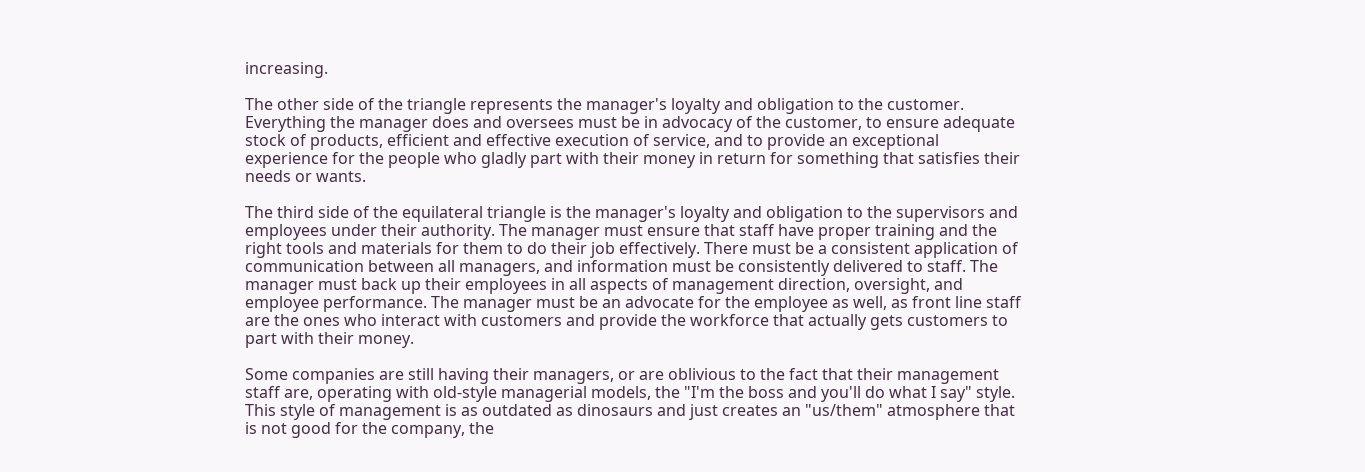increasing.

The other side of the triangle represents the manager's loyalty and obligation to the customer. Everything the manager does and oversees must be in advocacy of the customer, to ensure adequate stock of products, efficient and effective execution of service, and to provide an exceptional experience for the people who gladly part with their money in return for something that satisfies their needs or wants.

The third side of the equilateral triangle is the manager's loyalty and obligation to the supervisors and employees under their authority. The manager must ensure that staff have proper training and the right tools and materials for them to do their job effectively. There must be a consistent application of communication between all managers, and information must be consistently delivered to staff. The manager must back up their employees in all aspects of management direction, oversight, and employee performance. The manager must be an advocate for the employee as well, as front line staff are the ones who interact with customers and provide the workforce that actually gets customers to part with their money.

Some companies are still having their managers, or are oblivious to the fact that their management staff are, operating with old-style managerial models, the "I'm the boss and you'll do what I say" style. This style of management is as outdated as dinosaurs and just creates an "us/them" atmosphere that is not good for the company, the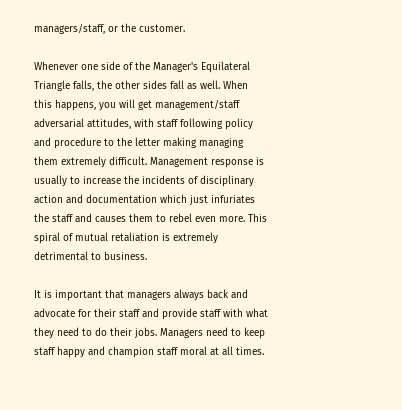managers/staff, or the customer.

Whenever one side of the Manager's Equilateral Triangle falls, the other sides fall as well. When this happens, you will get management/staff adversarial attitudes, with staff following policy and procedure to the letter making managing them extremely difficult. Management response is usually to increase the incidents of disciplinary action and documentation which just infuriates the staff and causes them to rebel even more. This spiral of mutual retaliation is extremely detrimental to business.

It is important that managers always back and advocate for their staff and provide staff with what they need to do their jobs. Managers need to keep staff happy and champion staff moral at all times.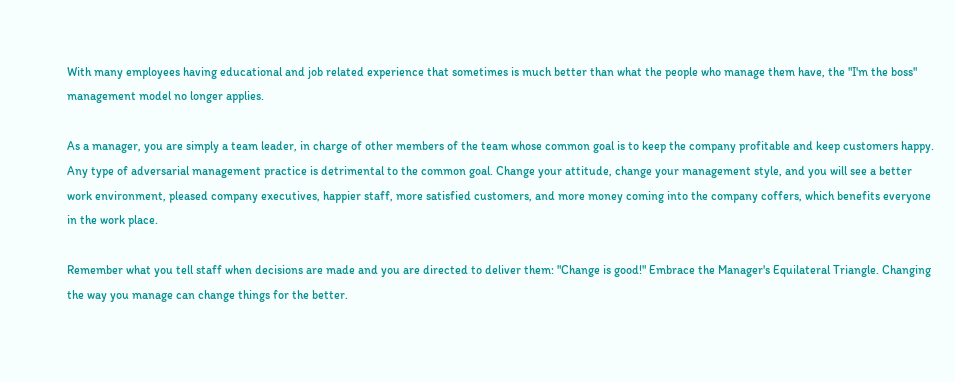With many employees having educational and job related experience that sometimes is much better than what the people who manage them have, the "I'm the boss" management model no longer applies.

As a manager, you are simply a team leader, in charge of other members of the team whose common goal is to keep the company profitable and keep customers happy. Any type of adversarial management practice is detrimental to the common goal. Change your attitude, change your management style, and you will see a better work environment, pleased company executives, happier staff, more satisfied customers, and more money coming into the company coffers, which benefits everyone in the work place.

Remember what you tell staff when decisions are made and you are directed to deliver them: "Change is good!" Embrace the Manager's Equilateral Triangle. Changing the way you manage can change things for the better.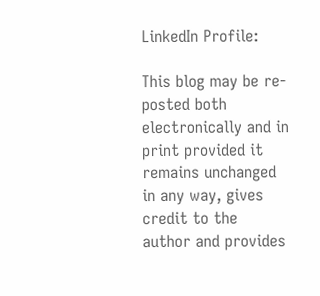LinkedIn Profile:

This blog may be re-posted both electronically and in print provided it remains unchanged in any way, gives credit to the author and provides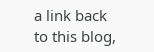a link back to this blog,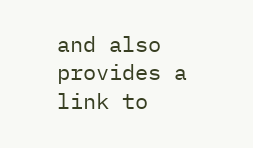and also provides a link to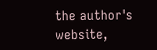the author's website,